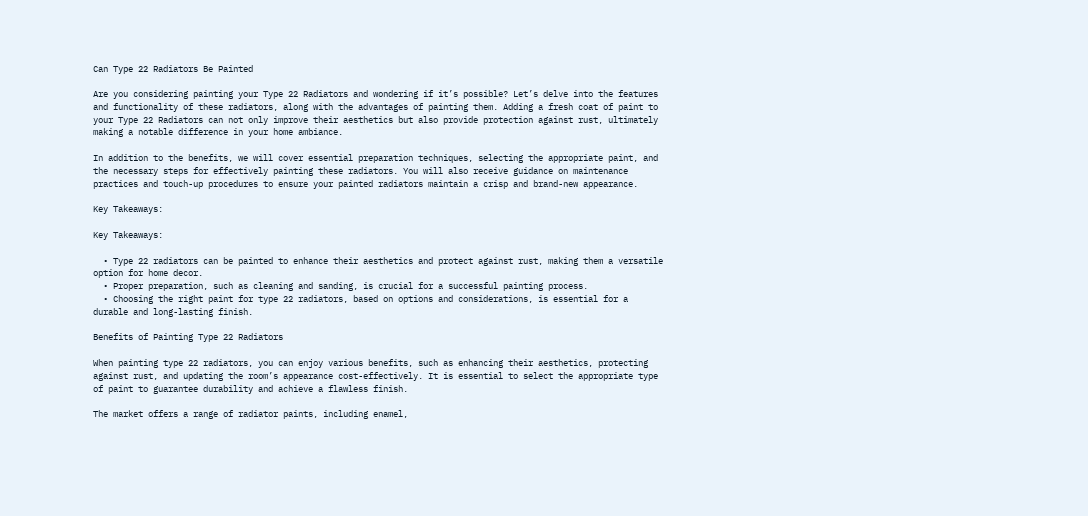Can Type 22 Radiators Be Painted

Are you considering painting your Type 22 Radiators and wondering if it’s possible? Let’s delve into the features and functionality of these radiators, along with the advantages of painting them. Adding a fresh coat of paint to your Type 22 Radiators can not only improve their aesthetics but also provide protection against rust, ultimately making a notable difference in your home ambiance.

In addition to the benefits, we will cover essential preparation techniques, selecting the appropriate paint, and the necessary steps for effectively painting these radiators. You will also receive guidance on maintenance practices and touch-up procedures to ensure your painted radiators maintain a crisp and brand-new appearance.

Key Takeaways:

Key Takeaways:

  • Type 22 radiators can be painted to enhance their aesthetics and protect against rust, making them a versatile option for home decor.
  • Proper preparation, such as cleaning and sanding, is crucial for a successful painting process.
  • Choosing the right paint for type 22 radiators, based on options and considerations, is essential for a durable and long-lasting finish.

Benefits of Painting Type 22 Radiators

When painting type 22 radiators, you can enjoy various benefits, such as enhancing their aesthetics, protecting against rust, and updating the room’s appearance cost-effectively. It is essential to select the appropriate type of paint to guarantee durability and achieve a flawless finish.

The market offers a range of radiator paints, including enamel,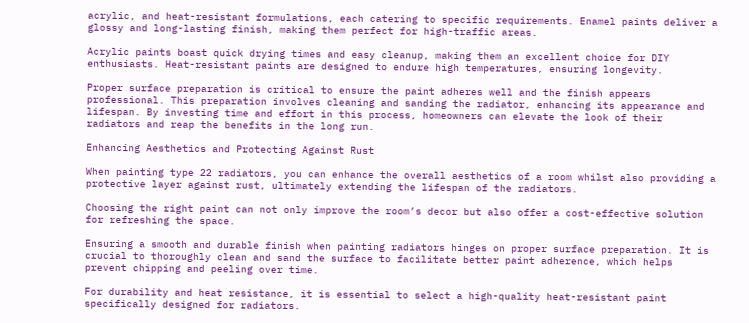acrylic, and heat-resistant formulations, each catering to specific requirements. Enamel paints deliver a glossy and long-lasting finish, making them perfect for high-traffic areas.

Acrylic paints boast quick drying times and easy cleanup, making them an excellent choice for DIY enthusiasts. Heat-resistant paints are designed to endure high temperatures, ensuring longevity.

Proper surface preparation is critical to ensure the paint adheres well and the finish appears professional. This preparation involves cleaning and sanding the radiator, enhancing its appearance and lifespan. By investing time and effort in this process, homeowners can elevate the look of their radiators and reap the benefits in the long run.

Enhancing Aesthetics and Protecting Against Rust

When painting type 22 radiators, you can enhance the overall aesthetics of a room whilst also providing a protective layer against rust, ultimately extending the lifespan of the radiators.

Choosing the right paint can not only improve the room’s decor but also offer a cost-effective solution for refreshing the space.

Ensuring a smooth and durable finish when painting radiators hinges on proper surface preparation. It is crucial to thoroughly clean and sand the surface to facilitate better paint adherence, which helps prevent chipping and peeling over time.

For durability and heat resistance, it is essential to select a high-quality heat-resistant paint specifically designed for radiators.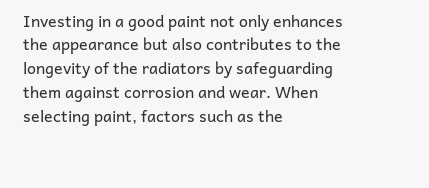Investing in a good paint not only enhances the appearance but also contributes to the longevity of the radiators by safeguarding them against corrosion and wear. When selecting paint, factors such as the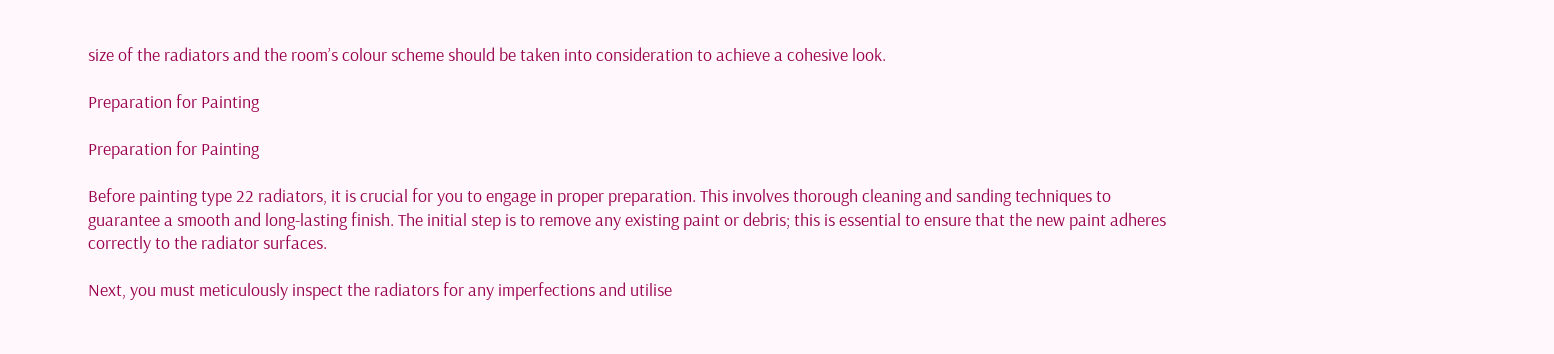size of the radiators and the room’s colour scheme should be taken into consideration to achieve a cohesive look.

Preparation for Painting

Preparation for Painting

Before painting type 22 radiators, it is crucial for you to engage in proper preparation. This involves thorough cleaning and sanding techniques to guarantee a smooth and long-lasting finish. The initial step is to remove any existing paint or debris; this is essential to ensure that the new paint adheres correctly to the radiator surfaces.

Next, you must meticulously inspect the radiators for any imperfections and utilise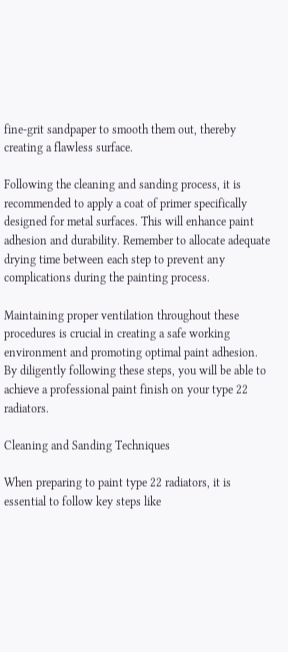fine-grit sandpaper to smooth them out, thereby creating a flawless surface.

Following the cleaning and sanding process, it is recommended to apply a coat of primer specifically designed for metal surfaces. This will enhance paint adhesion and durability. Remember to allocate adequate drying time between each step to prevent any complications during the painting process.

Maintaining proper ventilation throughout these procedures is crucial in creating a safe working environment and promoting optimal paint adhesion. By diligently following these steps, you will be able to achieve a professional paint finish on your type 22 radiators.

Cleaning and Sanding Techniques

When preparing to paint type 22 radiators, it is essential to follow key steps like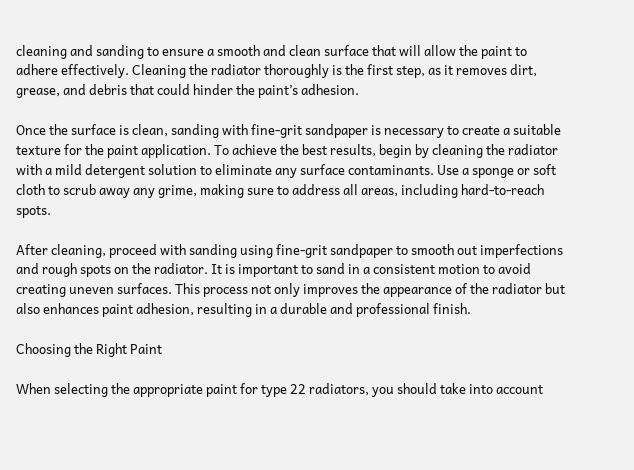cleaning and sanding to ensure a smooth and clean surface that will allow the paint to adhere effectively. Cleaning the radiator thoroughly is the first step, as it removes dirt, grease, and debris that could hinder the paint’s adhesion.

Once the surface is clean, sanding with fine-grit sandpaper is necessary to create a suitable texture for the paint application. To achieve the best results, begin by cleaning the radiator with a mild detergent solution to eliminate any surface contaminants. Use a sponge or soft cloth to scrub away any grime, making sure to address all areas, including hard-to-reach spots.

After cleaning, proceed with sanding using fine-grit sandpaper to smooth out imperfections and rough spots on the radiator. It is important to sand in a consistent motion to avoid creating uneven surfaces. This process not only improves the appearance of the radiator but also enhances paint adhesion, resulting in a durable and professional finish.

Choosing the Right Paint

When selecting the appropriate paint for type 22 radiators, you should take into account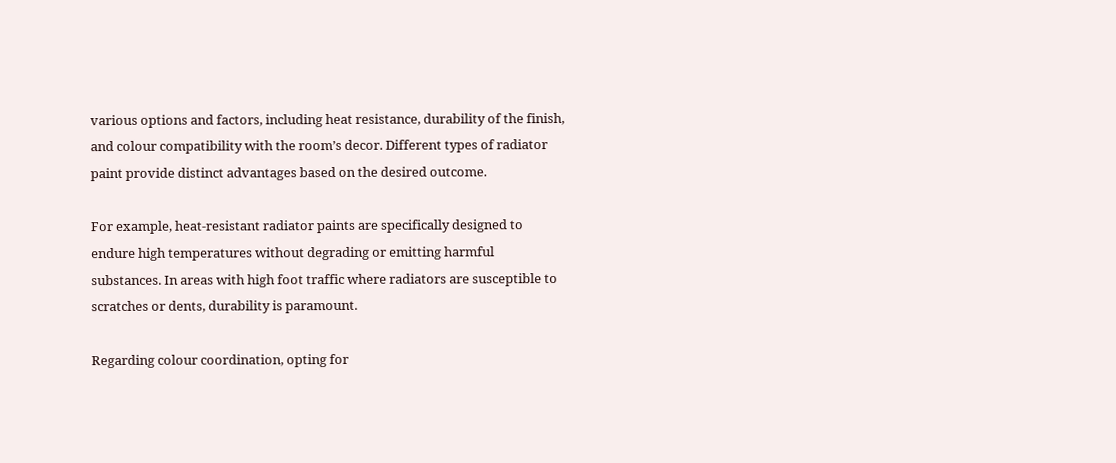various options and factors, including heat resistance, durability of the finish, and colour compatibility with the room’s decor. Different types of radiator paint provide distinct advantages based on the desired outcome.

For example, heat-resistant radiator paints are specifically designed to endure high temperatures without degrading or emitting harmful substances. In areas with high foot traffic where radiators are susceptible to scratches or dents, durability is paramount.

Regarding colour coordination, opting for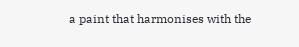a paint that harmonises with the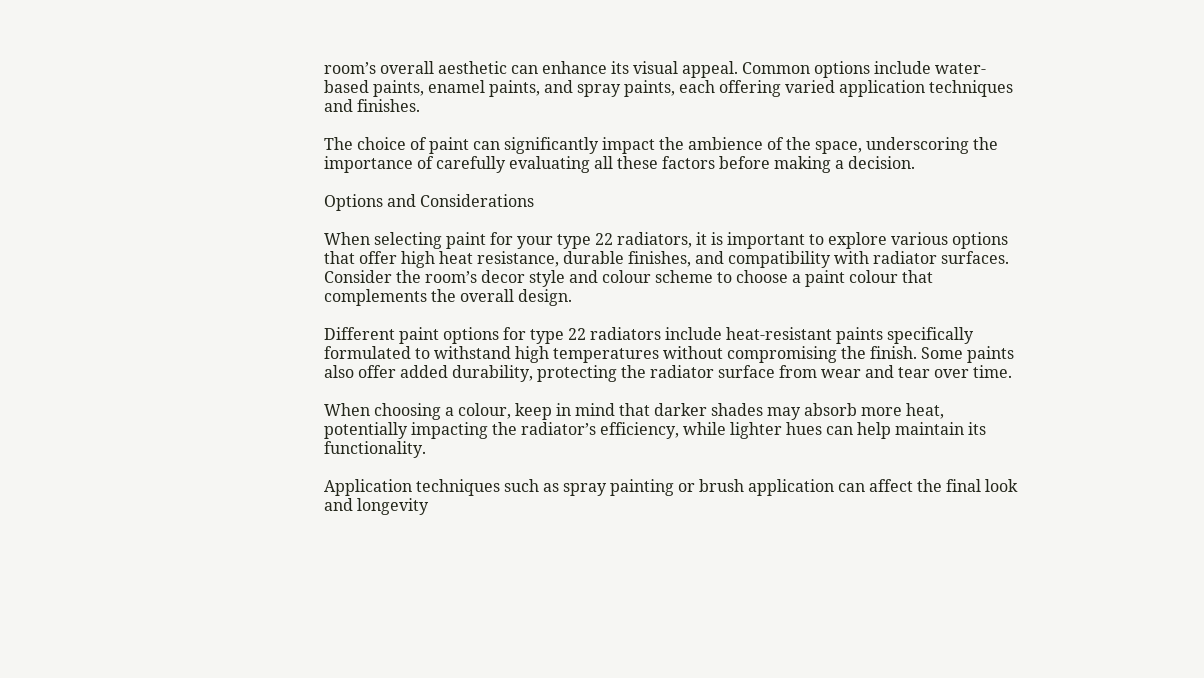room’s overall aesthetic can enhance its visual appeal. Common options include water-based paints, enamel paints, and spray paints, each offering varied application techniques and finishes.

The choice of paint can significantly impact the ambience of the space, underscoring the importance of carefully evaluating all these factors before making a decision.

Options and Considerations

When selecting paint for your type 22 radiators, it is important to explore various options that offer high heat resistance, durable finishes, and compatibility with radiator surfaces. Consider the room’s decor style and colour scheme to choose a paint colour that complements the overall design.

Different paint options for type 22 radiators include heat-resistant paints specifically formulated to withstand high temperatures without compromising the finish. Some paints also offer added durability, protecting the radiator surface from wear and tear over time.

When choosing a colour, keep in mind that darker shades may absorb more heat, potentially impacting the radiator’s efficiency, while lighter hues can help maintain its functionality.

Application techniques such as spray painting or brush application can affect the final look and longevity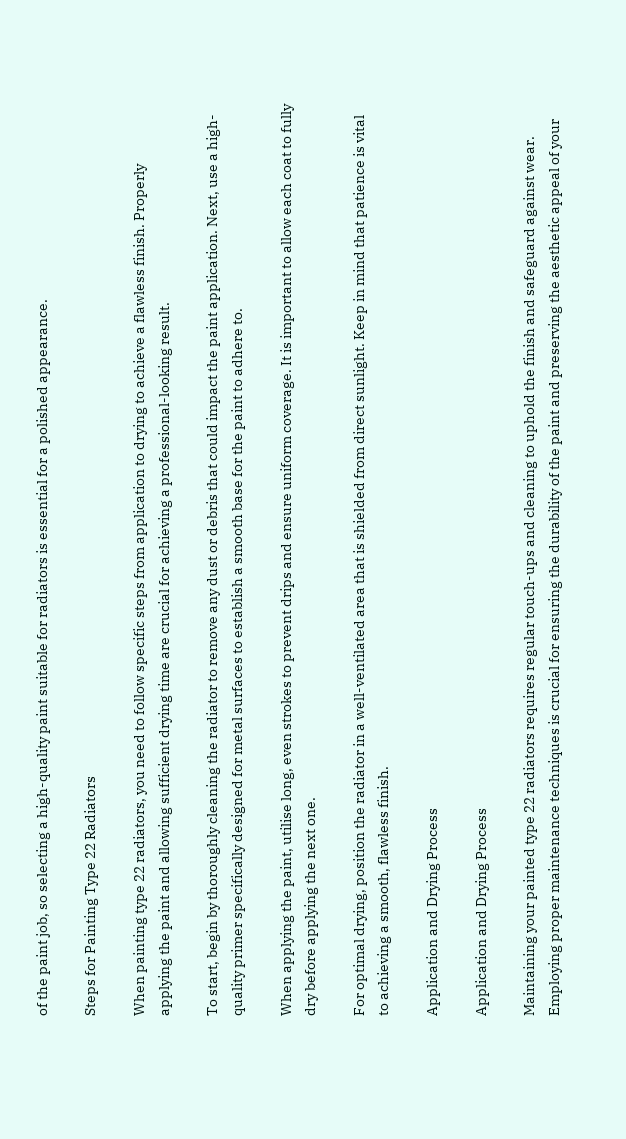of the paint job, so selecting a high-quality paint suitable for radiators is essential for a polished appearance.

Steps for Painting Type 22 Radiators

When painting type 22 radiators, you need to follow specific steps from application to drying to achieve a flawless finish. Properly applying the paint and allowing sufficient drying time are crucial for achieving a professional-looking result.

To start, begin by thoroughly cleaning the radiator to remove any dust or debris that could impact the paint application. Next, use a high-quality primer specifically designed for metal surfaces to establish a smooth base for the paint to adhere to.

When applying the paint, utilise long, even strokes to prevent drips and ensure uniform coverage. It is important to allow each coat to fully dry before applying the next one.

For optimal drying, position the radiator in a well-ventilated area that is shielded from direct sunlight. Keep in mind that patience is vital to achieving a smooth, flawless finish.

Application and Drying Process

Application and Drying Process

Maintaining your painted type 22 radiators requires regular touch-ups and cleaning to uphold the finish and safeguard against wear. Employing proper maintenance techniques is crucial for ensuring the durability of the paint and preserving the aesthetic appeal of your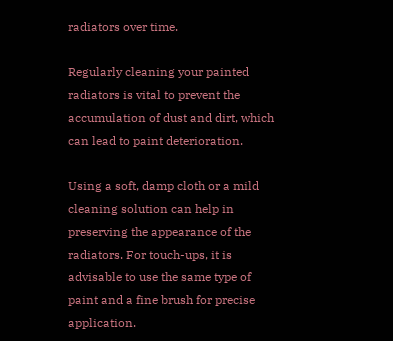radiators over time.

Regularly cleaning your painted radiators is vital to prevent the accumulation of dust and dirt, which can lead to paint deterioration.

Using a soft, damp cloth or a mild cleaning solution can help in preserving the appearance of the radiators. For touch-ups, it is advisable to use the same type of paint and a fine brush for precise application.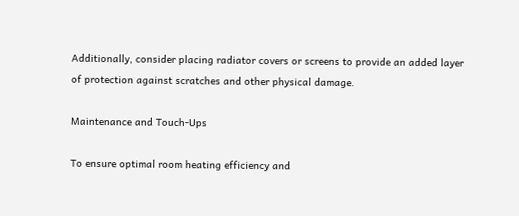Additionally, consider placing radiator covers or screens to provide an added layer of protection against scratches and other physical damage.

Maintenance and Touch-Ups

To ensure optimal room heating efficiency and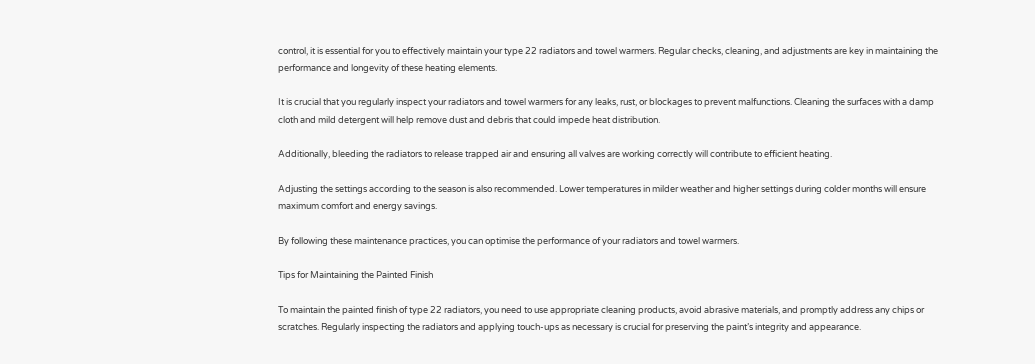control, it is essential for you to effectively maintain your type 22 radiators and towel warmers. Regular checks, cleaning, and adjustments are key in maintaining the performance and longevity of these heating elements.

It is crucial that you regularly inspect your radiators and towel warmers for any leaks, rust, or blockages to prevent malfunctions. Cleaning the surfaces with a damp cloth and mild detergent will help remove dust and debris that could impede heat distribution.

Additionally, bleeding the radiators to release trapped air and ensuring all valves are working correctly will contribute to efficient heating.

Adjusting the settings according to the season is also recommended. Lower temperatures in milder weather and higher settings during colder months will ensure maximum comfort and energy savings.

By following these maintenance practices, you can optimise the performance of your radiators and towel warmers.

Tips for Maintaining the Painted Finish

To maintain the painted finish of type 22 radiators, you need to use appropriate cleaning products, avoid abrasive materials, and promptly address any chips or scratches. Regularly inspecting the radiators and applying touch-ups as necessary is crucial for preserving the paint’s integrity and appearance.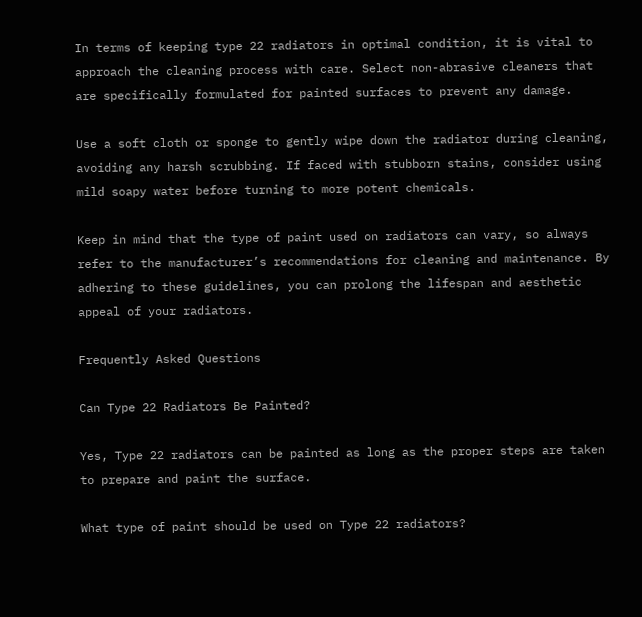In terms of keeping type 22 radiators in optimal condition, it is vital to approach the cleaning process with care. Select non-abrasive cleaners that are specifically formulated for painted surfaces to prevent any damage.

Use a soft cloth or sponge to gently wipe down the radiator during cleaning, avoiding any harsh scrubbing. If faced with stubborn stains, consider using mild soapy water before turning to more potent chemicals.

Keep in mind that the type of paint used on radiators can vary, so always refer to the manufacturer’s recommendations for cleaning and maintenance. By adhering to these guidelines, you can prolong the lifespan and aesthetic appeal of your radiators.

Frequently Asked Questions

Can Type 22 Radiators Be Painted?

Yes, Type 22 radiators can be painted as long as the proper steps are taken to prepare and paint the surface.

What type of paint should be used on Type 22 radiators?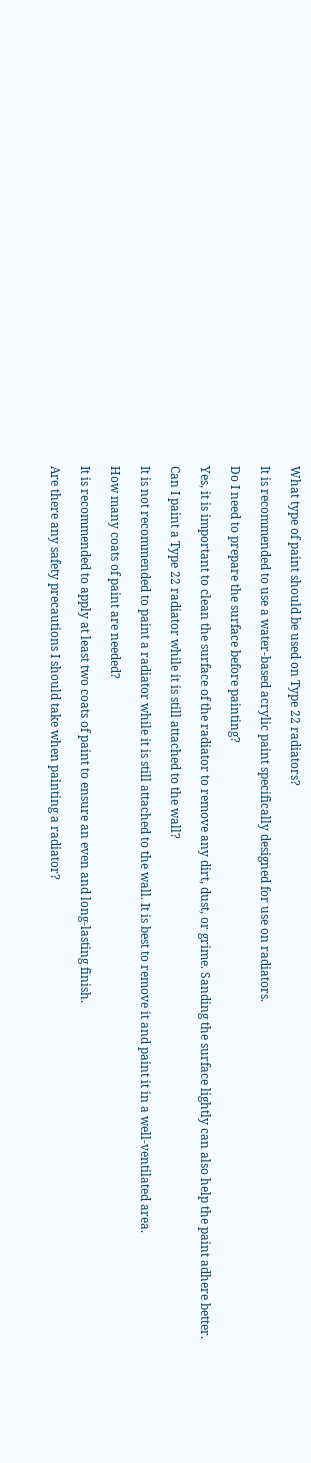What type of paint should be used on Type 22 radiators?

It is recommended to use a water-based acrylic paint specifically designed for use on radiators.

Do I need to prepare the surface before painting?

Yes, it is important to clean the surface of the radiator to remove any dirt, dust, or grime. Sanding the surface lightly can also help the paint adhere better.

Can I paint a Type 22 radiator while it is still attached to the wall?

It is not recommended to paint a radiator while it is still attached to the wall. It is best to remove it and paint it in a well-ventilated area.

How many coats of paint are needed?

It is recommended to apply at least two coats of paint to ensure an even and long-lasting finish.

Are there any safety precautions I should take when painting a radiator?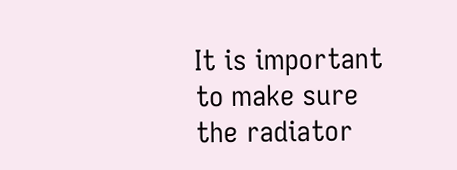It is important to make sure the radiator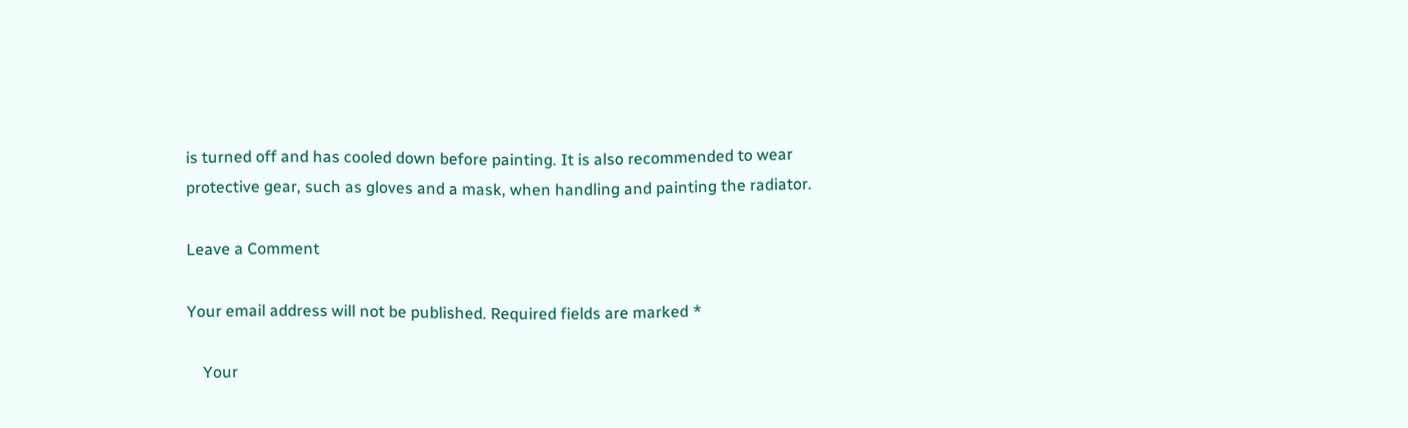is turned off and has cooled down before painting. It is also recommended to wear protective gear, such as gloves and a mask, when handling and painting the radiator.

Leave a Comment

Your email address will not be published. Required fields are marked *

    Your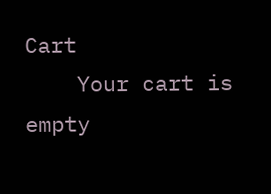Cart
    Your cart is empty